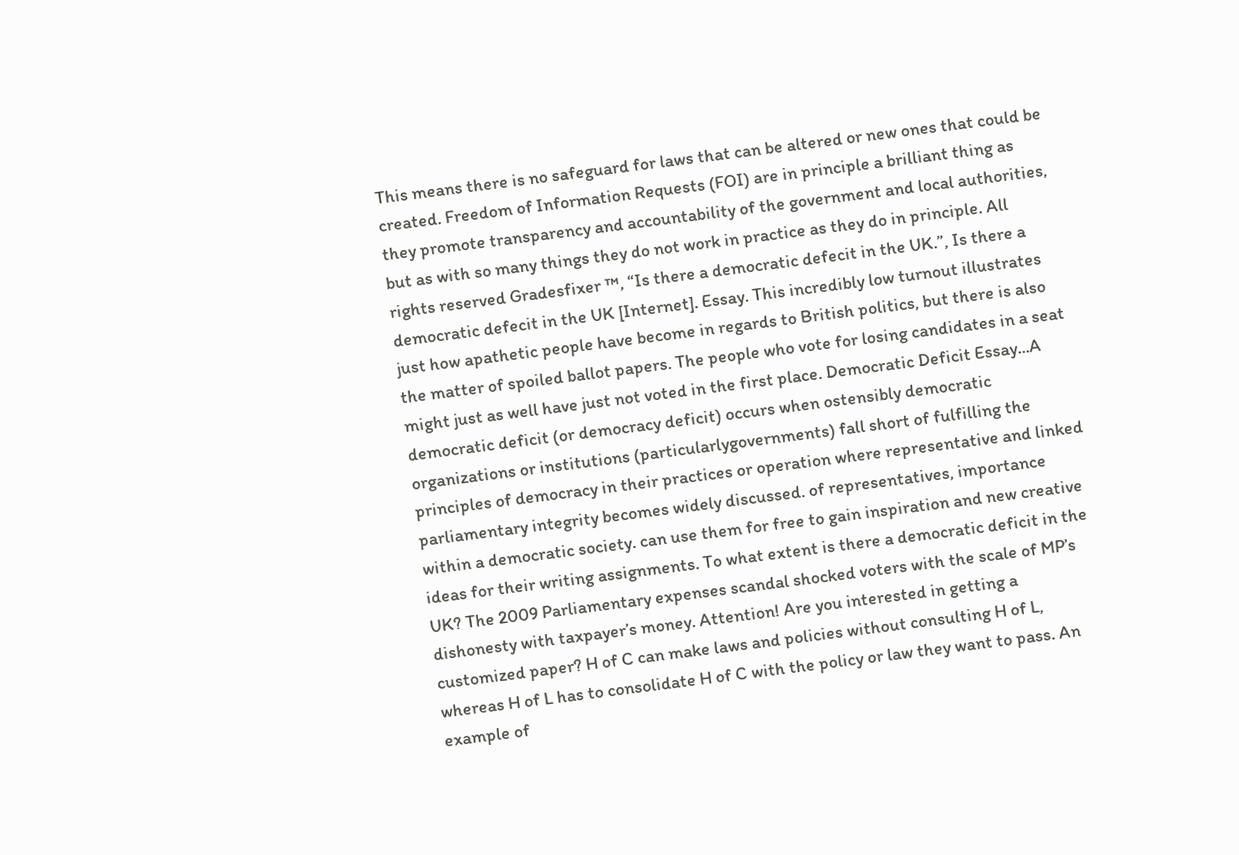This means there is no safeguard for laws that can be altered or new ones that could be created. Freedom of Information Requests (FOI) are in principle a brilliant thing as they promote transparency and accountability of the government and local authorities, but as with so many things they do not work in practice as they do in principle. All rights reserved Gradesfixer ™, “Is there a democratic defecit in the UK.”, Is there a democratic defecit in the UK [Internet]. Essay. This incredibly low turnout illustrates just how apathetic people have become in regards to British politics, but there is also the matter of spoiled ballot papers. The people who vote for losing candidates in a seat might just as well have just not voted in the first place. Democratic Deficit Essay...A democratic deficit (or democracy deficit) occurs when ostensibly democratic organizations or institutions (particularlygovernments) fall short of fulfilling the principles of democracy in their practices or operation where representative and linked parliamentary integrity becomes widely discussed. of representatives, importance within a democratic society. can use them for free to gain inspiration and new creative ideas for their writing assignments. To what extent is there a democratic deficit in the UK? The 2009 Parliamentary expenses scandal shocked voters with the scale of MP’s dishonesty with taxpayer’s money. Attention! Are you interested in getting a customized paper? H of C can make laws and policies without consulting H of L, whereas H of L has to consolidate H of C with the policy or law they want to pass. An example of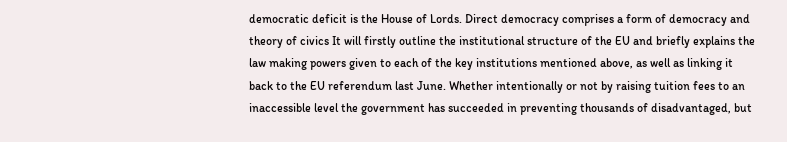democratic deficit is the House of Lords. Direct democracy comprises a form of democracy and theory of civics It will firstly outline the institutional structure of the EU and briefly explains the law making powers given to each of the key institutions mentioned above, as well as linking it back to the EU referendum last June. Whether intentionally or not by raising tuition fees to an inaccessible level the government has succeeded in preventing thousands of disadvantaged, but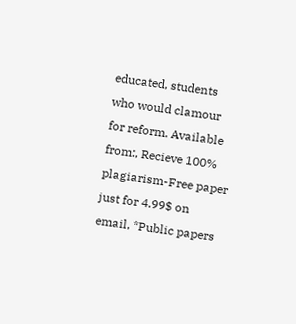educated, students who would clamour for reform. Available from:, Recieve 100% plagiarism-Free paper just for 4.99$ on email, *Public papers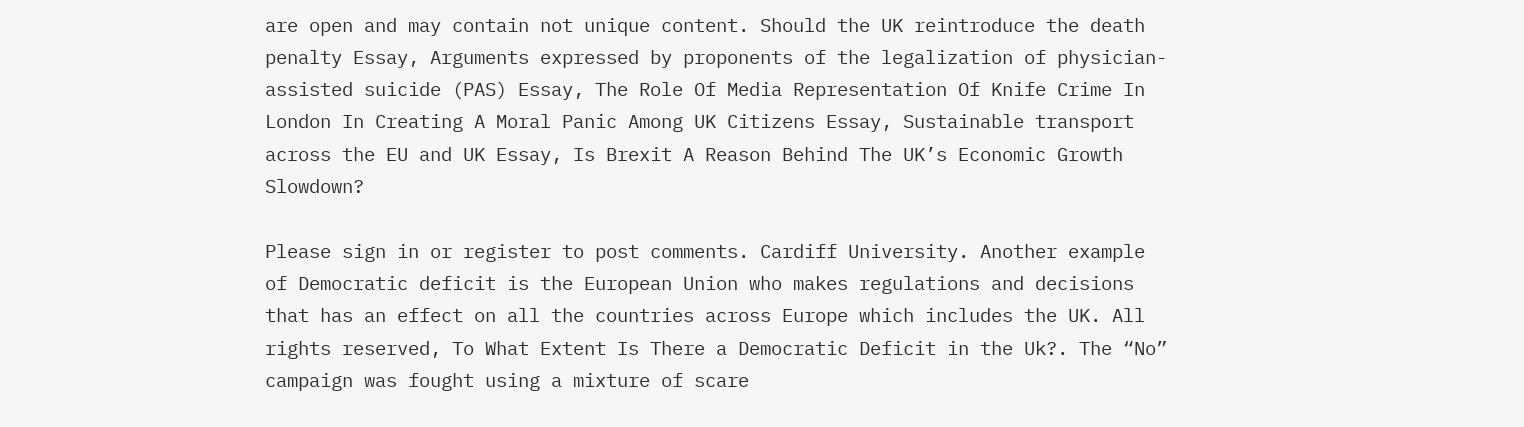are open and may contain not unique content. Should the UK reintroduce the death penalty Essay, Arguments expressed by proponents of the legalization of physician-assisted suicide (PAS) Essay, The Role Of Media Representation Of Knife Crime In London In Creating A Moral Panic Among UK Citizens Essay, Sustainable transport across the EU and UK Essay, Is Brexit A Reason Behind The UK’s Economic Growth Slowdown?

Please sign in or register to post comments. Cardiff University. Another example of Democratic deficit is the European Union who makes regulations and decisions that has an effect on all the countries across Europe which includes the UK. All rights reserved, To What Extent Is There a Democratic Deficit in the Uk?. The “No” campaign was fought using a mixture of scare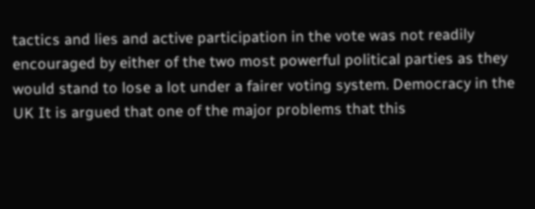tactics and lies and active participation in the vote was not readily encouraged by either of the two most powerful political parties as they would stand to lose a lot under a fairer voting system. Democracy in the UK It is argued that one of the major problems that this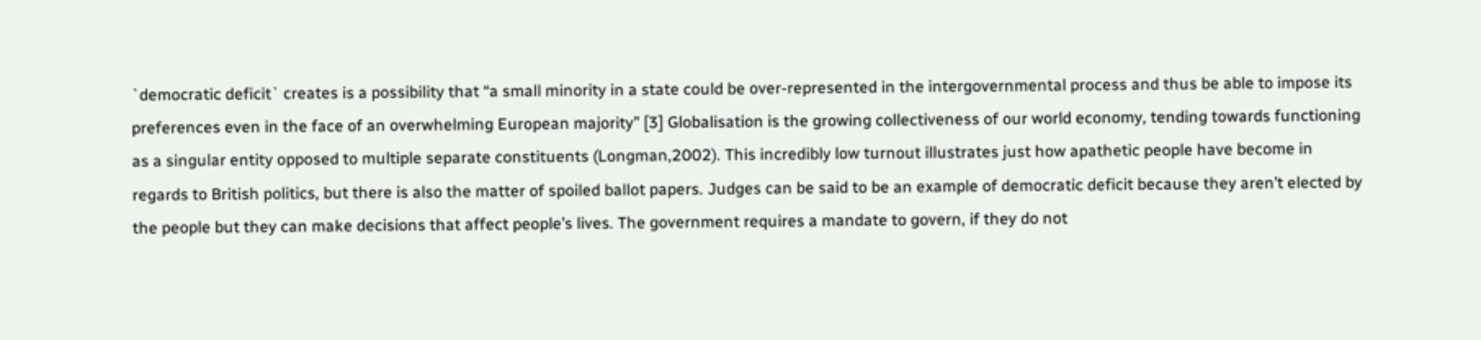`democratic deficit` creates is a possibility that “a small minority in a state could be over-represented in the intergovernmental process and thus be able to impose its preferences even in the face of an overwhelming European majority” [3] Globalisation is the growing collectiveness of our world economy, tending towards functioning as a singular entity opposed to multiple separate constituents (Longman,2002). This incredibly low turnout illustrates just how apathetic people have become in regards to British politics, but there is also the matter of spoiled ballot papers. Judges can be said to be an example of democratic deficit because they aren’t elected by the people but they can make decisions that affect people’s lives. The government requires a mandate to govern, if they do not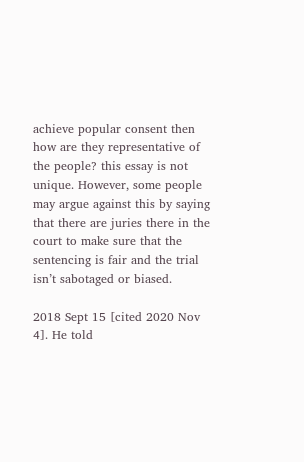achieve popular consent then how are they representative of the people? this essay is not unique. However, some people may argue against this by saying that there are juries there in the court to make sure that the sentencing is fair and the trial isn’t sabotaged or biased.

2018 Sept 15 [cited 2020 Nov 4]. He told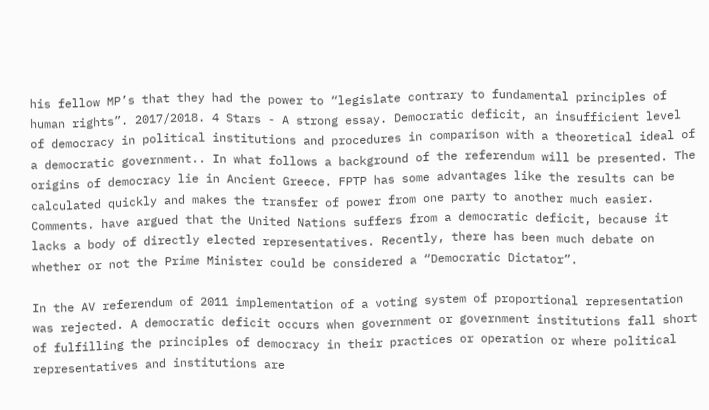his fellow MP’s that they had the power to “legislate contrary to fundamental principles of human rights”. 2017/2018. 4 Stars - A strong essay. Democratic deficit, an insufficient level of democracy in political institutions and procedures in comparison with a theoretical ideal of a democratic government.. In what follows a background of the referendum will be presented. The origins of democracy lie in Ancient Greece. FPTP has some advantages like the results can be calculated quickly and makes the transfer of power from one party to another much easier. Comments. have argued that the United Nations suffers from a democratic deficit, because it lacks a body of directly elected representatives. Recently, there has been much debate on whether or not the Prime Minister could be considered a “Democratic Dictator”.

In the AV referendum of 2011 implementation of a voting system of proportional representation was rejected. A democratic deficit occurs when government or government institutions fall short of fulfilling the principles of democracy in their practices or operation or where political representatives and institutions are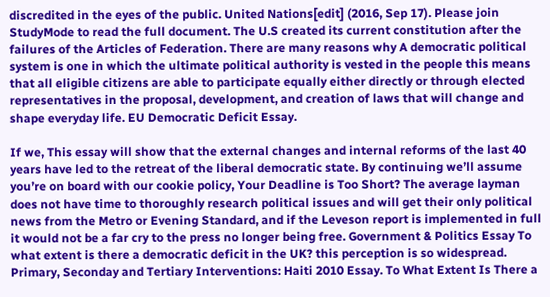discredited in the eyes of the public. United Nations[edit] (2016, Sep 17). Please join StudyMode to read the full document. The U.S created its current constitution after the failures of the Articles of Federation. There are many reasons why A democratic political system is one in which the ultimate political authority is vested in the people this means that all eligible citizens are able to participate equally either directly or through elected representatives in the proposal, development, and creation of laws that will change and shape everyday life. EU Democratic Deficit Essay.

If we, This essay will show that the external changes and internal reforms of the last 40 years have led to the retreat of the liberal democratic state. By continuing we’ll assume you’re on board with our cookie policy, Your Deadline is Too Short? The average layman does not have time to thoroughly research political issues and will get their only political news from the Metro or Evening Standard, and if the Leveson report is implemented in full it would not be a far cry to the press no longer being free. Government & Politics Essay To what extent is there a democratic deficit in the UK? this perception is so widespread. Primary, Seconday and Tertiary Interventions: Haiti 2010 Essay. To What Extent Is There a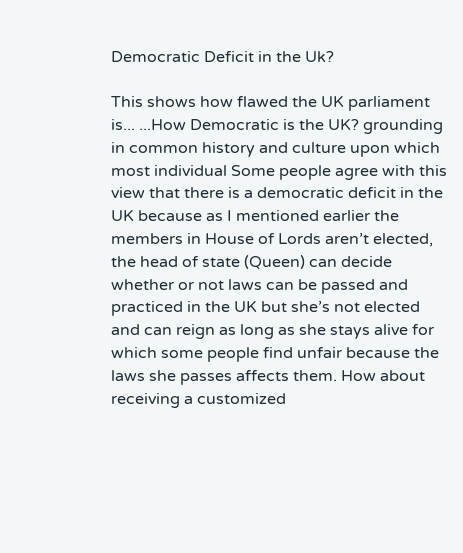Democratic Deficit in the Uk?

This shows how flawed the UK parliament is... ...How Democratic is the UK? grounding in common history and culture upon which most individual Some people agree with this view that there is a democratic deficit in the UK because as I mentioned earlier the members in House of Lords aren’t elected, the head of state (Queen) can decide whether or not laws can be passed and practiced in the UK but she’s not elected and can reign as long as she stays alive for which some people find unfair because the laws she passes affects them. How about receiving a customized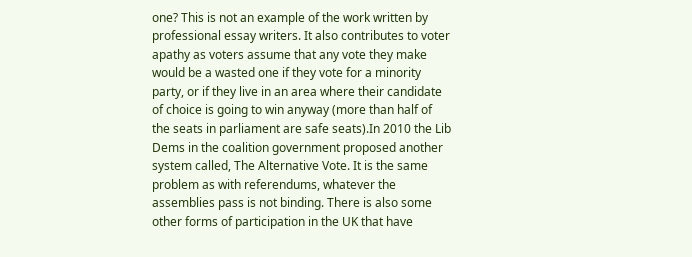one? This is not an example of the work written by professional essay writers. It also contributes to voter apathy as voters assume that any vote they make would be a wasted one if they vote for a minority party, or if they live in an area where their candidate of choice is going to win anyway (more than half of the seats in parliament are safe seats).In 2010 the Lib Dems in the coalition government proposed another system called, The Alternative Vote. It is the same problem as with referendums, whatever the assemblies pass is not binding. There is also some other forms of participation in the UK that have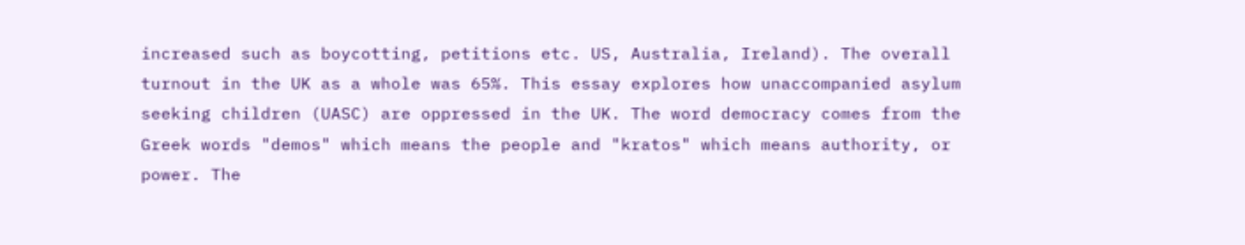increased such as boycotting, petitions etc. US, Australia, Ireland). The overall turnout in the UK as a whole was 65%. This essay explores how unaccompanied asylum seeking children (UASC) are oppressed in the UK. The word democracy comes from the Greek words "demos" which means the people and "kratos" which means authority, or power. The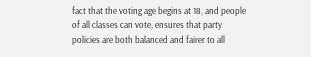fact that the voting age begins at 18, and people of all classes can vote, ensures that party policies are both balanced and fairer to all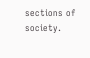sections of society.